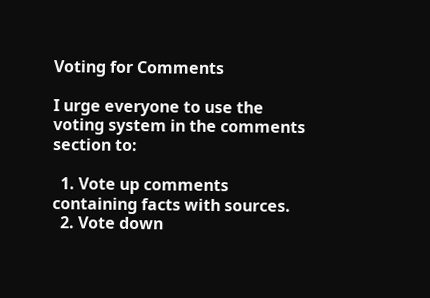Voting for Comments

I urge everyone to use the voting system in the comments section to:

  1. Vote up comments containing facts with sources.
  2. Vote down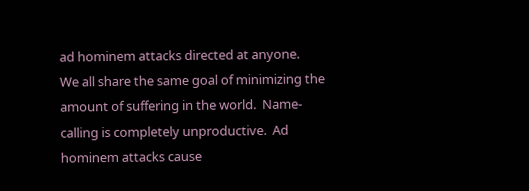ad hominem attacks directed at anyone.
We all share the same goal of minimizing the amount of suffering in the world.  Name-calling is completely unproductive.  Ad hominem attacks cause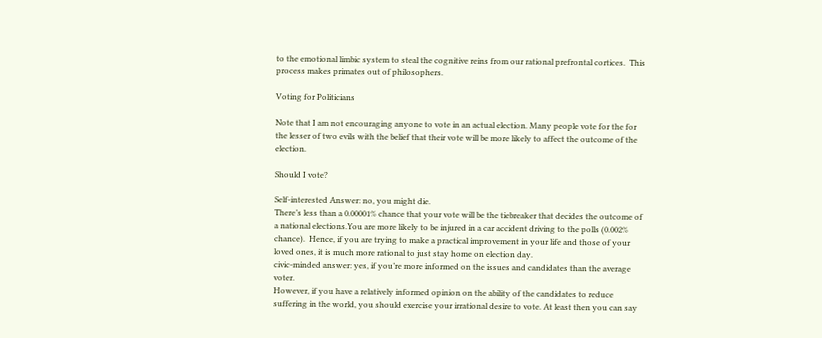to the emotional limbic system to steal the cognitive reins from our rational prefrontal cortices.  This process makes primates out of philosophers.

Voting for Politicians

Note that I am not encouraging anyone to vote in an actual election. Many people vote for the for the lesser of two evils with the belief that their vote will be more likely to affect the outcome of the election.

Should I vote?

Self-interested Answer: no, you might die.
There’s less than a 0.00001% chance that your vote will be the tiebreaker that decides the outcome of a national elections.You are more likely to be injured in a car accident driving to the polls (0.002% chance).  Hence, if you are trying to make a practical improvement in your life and those of your loved ones, it is much more rational to just stay home on election day.
civic-minded answer: yes, if you’re more informed on the issues and candidates than the average voter.
However, if you have a relatively informed opinion on the ability of the candidates to reduce suffering in the world, you should exercise your irrational desire to vote. At least then you can say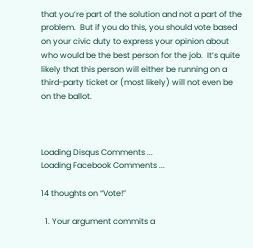that you’re part of the solution and not a part of the problem.  But if you do this, you should vote based on your civic duty to express your opinion about who would be the best person for the job.  It’s quite likely that this person will either be running on a third-party ticket or (most likely) will not even be on the ballot.



Loading Disqus Comments ...
Loading Facebook Comments ...

14 thoughts on “Vote!”

  1. Your argument commits a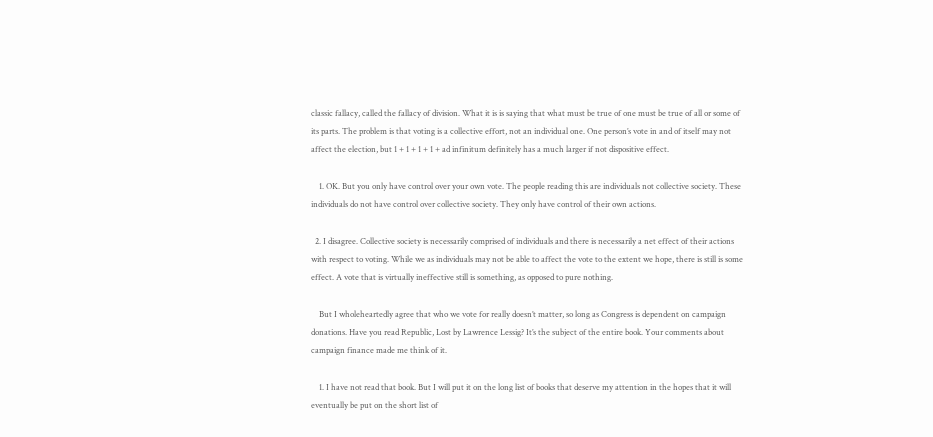classic fallacy, called the fallacy of division. What it is is saying that what must be true of one must be true of all or some of its parts. The problem is that voting is a collective effort, not an individual one. One person’s vote in and of itself may not affect the election, but 1 + 1 + 1 + 1 + ad infinitum definitely has a much larger if not dispositive effect.

    1. OK. But you only have control over your own vote. The people reading this are individuals not collective society. These individuals do not have control over collective society. They only have control of their own actions.

  2. I disagree. Collective society is necessarily comprised of individuals and there is necessarily a net effect of their actions with respect to voting. While we as individuals may not be able to affect the vote to the extent we hope, there is still is some effect. A vote that is virtually ineffective still is something, as opposed to pure nothing.

    But I wholeheartedly agree that who we vote for really doesn’t matter, so long as Congress is dependent on campaign donations. Have you read Republic, Lost by Lawrence Lessig? It’s the subject of the entire book. Your comments about campaign finance made me think of it.

    1. I have not read that book. But I will put it on the long list of books that deserve my attention in the hopes that it will eventually be put on the short list of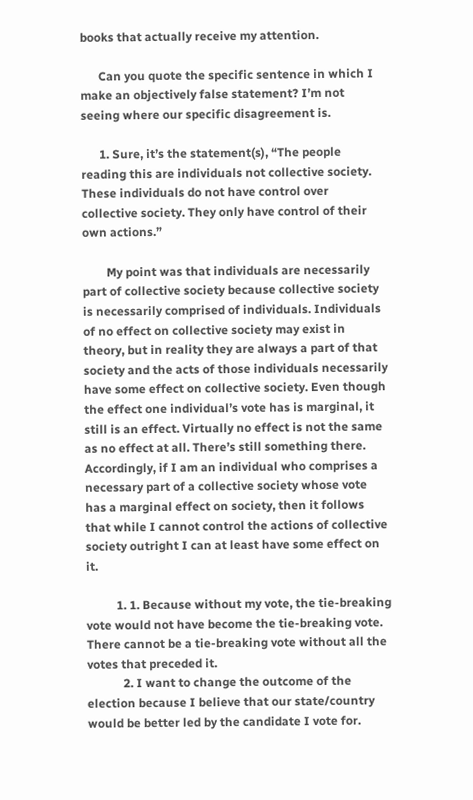books that actually receive my attention.

      Can you quote the specific sentence in which I make an objectively false statement? I’m not seeing where our specific disagreement is.

      1. Sure, it’s the statement(s), “The people reading this are individuals not collective society. These individuals do not have control over collective society. They only have control of their own actions.”

        My point was that individuals are necessarily part of collective society because collective society is necessarily comprised of individuals. Individuals of no effect on collective society may exist in theory, but in reality they are always a part of that society and the acts of those individuals necessarily have some effect on collective society. Even though the effect one individual’s vote has is marginal, it still is an effect. Virtually no effect is not the same as no effect at all. There’s still something there. Accordingly, if I am an individual who comprises a necessary part of a collective society whose vote has a marginal effect on society, then it follows that while I cannot control the actions of collective society outright I can at least have some effect on it.

          1. 1. Because without my vote, the tie-breaking vote would not have become the tie-breaking vote. There cannot be a tie-breaking vote without all the votes that preceded it.
            2. I want to change the outcome of the election because I believe that our state/country would be better led by the candidate I vote for.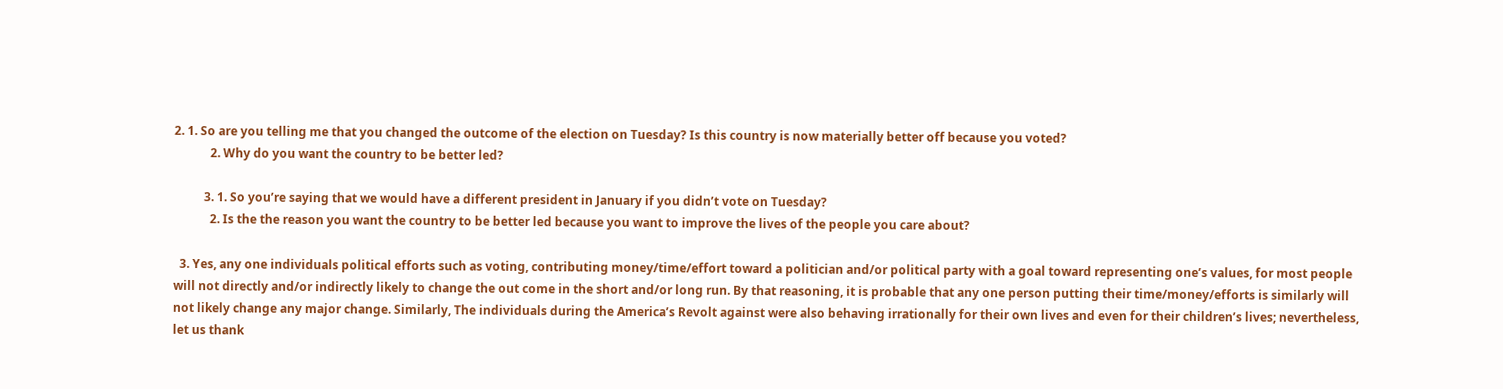2. 1. So are you telling me that you changed the outcome of the election on Tuesday? Is this country is now materially better off because you voted?
            2. Why do you want the country to be better led?

          3. 1. So you’re saying that we would have a different president in January if you didn’t vote on Tuesday?
            2. Is the the reason you want the country to be better led because you want to improve the lives of the people you care about?

  3. Yes, any one individuals political efforts such as voting, contributing money/time/effort toward a politician and/or political party with a goal toward representing one’s values, for most people will not directly and/or indirectly likely to change the out come in the short and/or long run. By that reasoning, it is probable that any one person putting their time/money/efforts is similarly will not likely change any major change. Similarly, The individuals during the America’s Revolt against were also behaving irrationally for their own lives and even for their children’s lives; nevertheless, let us thank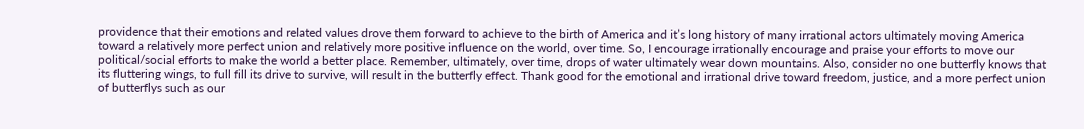providence that their emotions and related values drove them forward to achieve to the birth of America and it’s long history of many irrational actors ultimately moving America toward a relatively more perfect union and relatively more positive influence on the world, over time. So, I encourage irrationally encourage and praise your efforts to move our political/social efforts to make the world a better place. Remember, ultimately, over time, drops of water ultimately wear down mountains. Also, consider no one butterfly knows that its fluttering wings, to full fill its drive to survive, will result in the butterfly effect. Thank good for the emotional and irrational drive toward freedom, justice, and a more perfect union of butterflys such as our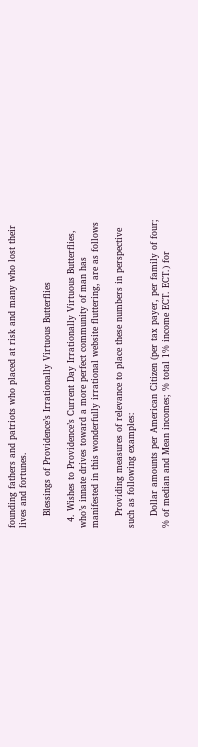founding fathers and patriots who placed at risk and many who lost their lives and fortunes.

    Blessings of Providence’s Irrationally Virtuous Butterflies

  4. Wishes to Providence’s Current Day Irrationally Virtuous Butterflies, who’s innate drives toward a more perfect community of man has manifested in this wonderfully irrational website fluttering, are as follows

    Providing measures of relevance to place these numbers in perspective such as following examples:

    Dollar amounts per American Citizen (per tax payer, per family of four; % of median and Mean incomes; % total 1% income ECT. ECT.) for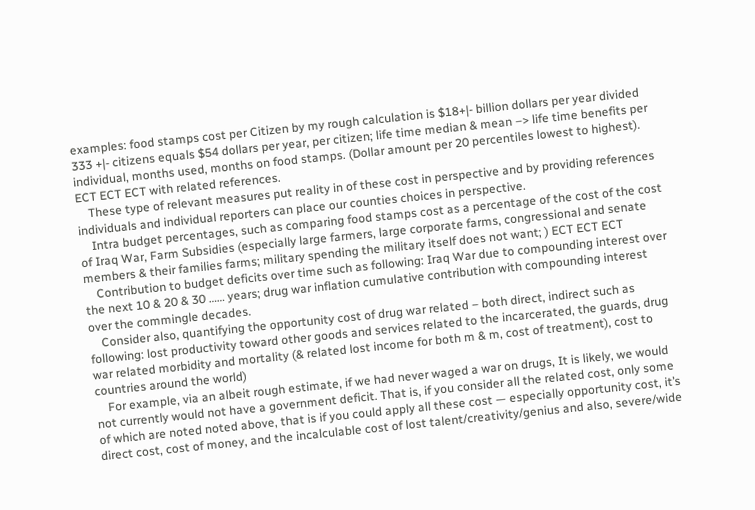examples: food stamps cost per Citizen by my rough calculation is $18+|- billion dollars per year divided 333 +|- citizens equals $54 dollars per year, per citizen; life time median & mean –> life time benefits per individual, months used, months on food stamps. (Dollar amount per 20 percentiles lowest to highest). ECT ECT ECT with related references.
    These type of relevant measures put reality in of these cost in perspective and by providing references individuals and individual reporters can place our counties choices in perspective.
    Intra budget percentages, such as comparing food stamps cost as a percentage of the cost of the cost of Iraq War, Farm Subsidies (especially large farmers, large corporate farms, congressional and senate members & their families farms; military spending the military itself does not want; ) ECT ECT ECT
    Contribution to budget deficits over time such as following: Iraq War due to compounding interest over the next 10 & 20 & 30 …… years; drug war inflation cumulative contribution with compounding interest over the commingle decades.
    Consider also, quantifying the opportunity cost of drug war related – both direct, indirect such as following: lost productivity toward other goods and services related to the incarcerated, the guards, drug war related morbidity and mortality (& related lost income for both m & m, cost of treatment), cost to countries around the world)
    For example, via an albeit rough estimate, if we had never waged a war on drugs, It is likely, we would not currently would not have a government deficit. That is, if you consider all the related cost, only some of which are noted noted above, that is if you could apply all these cost — especially opportunity cost, it’s direct cost, cost of money, and the incalculable cost of lost talent/creativity/genius and also, severe/wide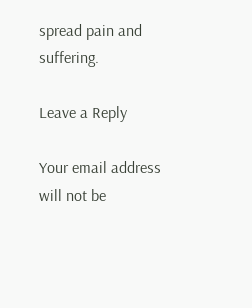spread pain and suffering.

Leave a Reply

Your email address will not be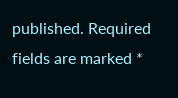published. Required fields are marked *